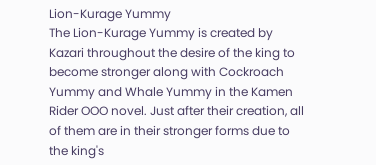Lion-Kurage Yummy
The Lion-Kurage Yummy is created by Kazari throughout the desire of the king to become stronger along with Cockroach Yummy and Whale Yummy in the Kamen Rider OOO novel. Just after their creation, all of them are in their stronger forms due to the king's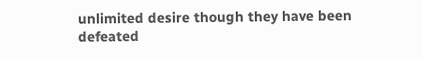unlimited desire though they have been defeated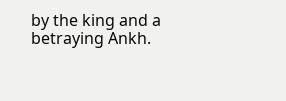by the king and a betraying Ankh.